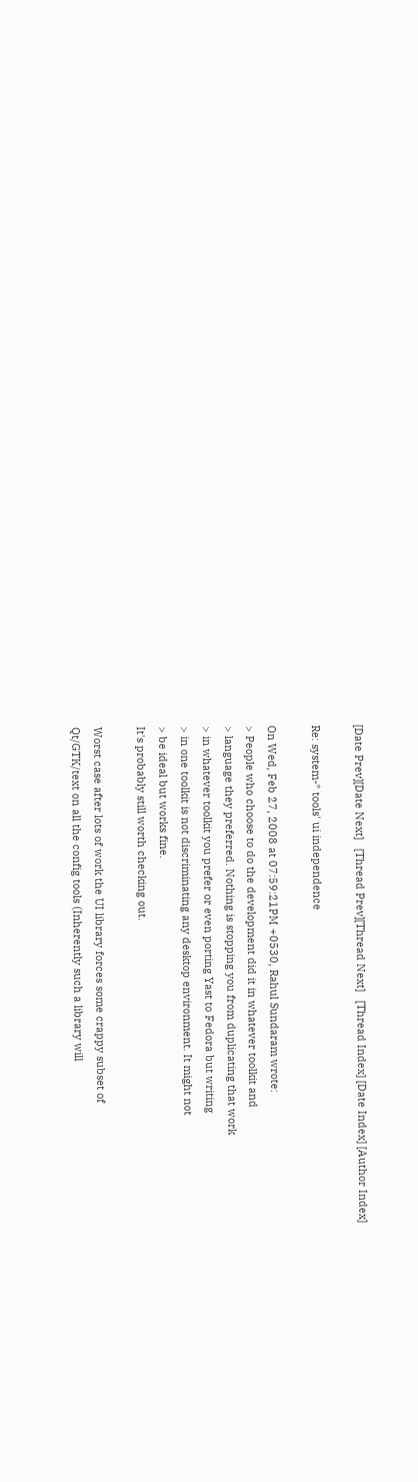[Date Prev][Date Next]   [Thread Prev][Thread Next]   [Thread Index] [Date Index] [Author Index]

Re: system-* tools' ui independence

On Wed, Feb 27, 2008 at 07:59:21PM +0530, Rahul Sundaram wrote:
> People who choose to do the development did it in whatever toolkit and
> language they preferred. Nothing is stopping you from duplicating that work
> in whatever toolkit you prefer or even porting Yast to Fedora but writing
> in one toolkit is not discriminating any desktop environment. It might not
> be ideal but works fine.
It's probably still worth checking out.

Worst case after lots of work the UI library forces some crappy subset of
Qt/GTK/text on all the config tools (Inherently such a library will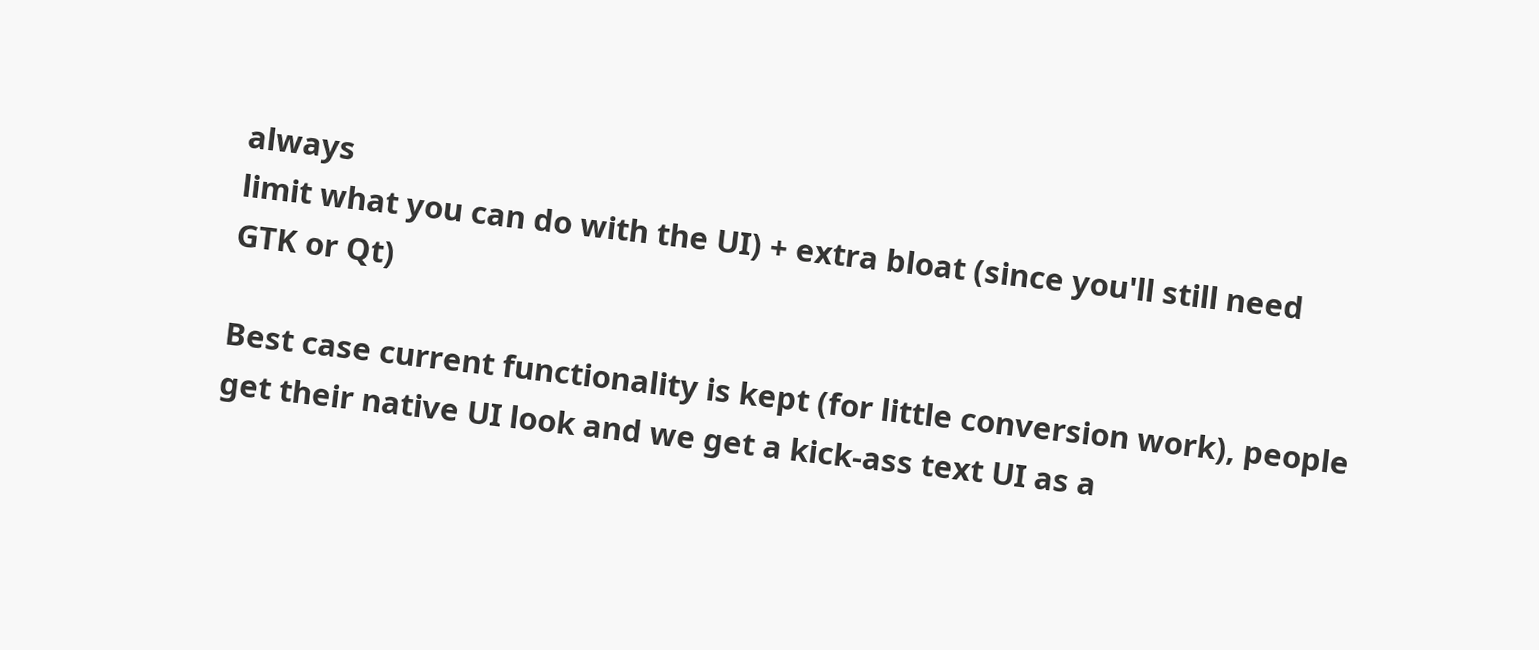always
limit what you can do with the UI) + extra bloat (since you'll still need
GTK or Qt)

Best case current functionality is kept (for little conversion work), people
get their native UI look and we get a kick-ass text UI as a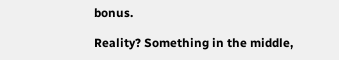bonus.

Reality? Something in the middle,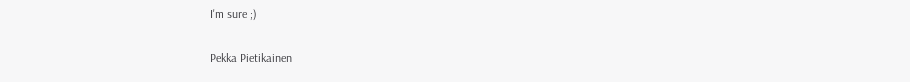I'm sure ;)

Pekka Pietikainen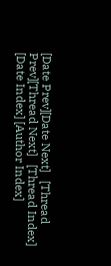[Date Prev][Date Next]   [Thread Prev][Thread Next]   [Thread Index] [Date Index] [Author Index]